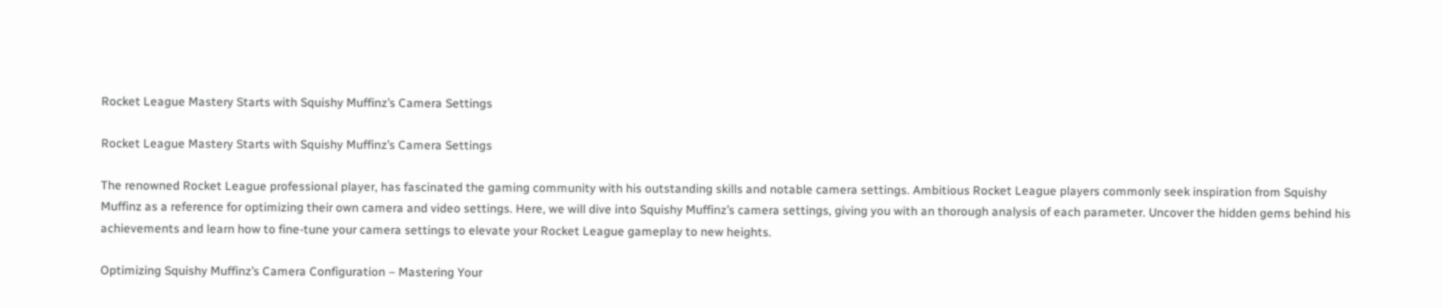Rocket League Mastery Starts with Squishy Muffinz’s Camera Settings

Rocket League Mastery Starts with Squishy Muffinz’s Camera Settings

The renowned Rocket League professional player, has fascinated the gaming community with his outstanding skills and notable camera settings. Ambitious Rocket League players commonly seek inspiration from Squishy Muffinz as a reference for optimizing their own camera and video settings. Here, we will dive into Squishy Muffinz’s camera settings, giving you with an thorough analysis of each parameter. Uncover the hidden gems behind his achievements and learn how to fine-tune your camera settings to elevate your Rocket League gameplay to new heights.

Optimizing Squishy Muffinz’s Camera Configuration – Mastering Your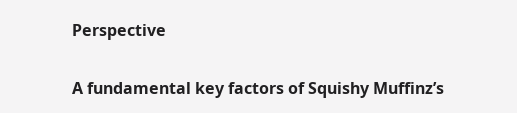Perspective

A fundamental key factors of Squishy Muffinz’s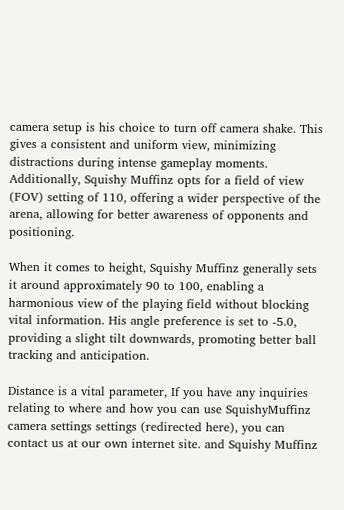camera setup is his choice to turn off camera shake. This gives a consistent and uniform view, minimizing distractions during intense gameplay moments. Additionally, Squishy Muffinz opts for a field of view (FOV) setting of 110, offering a wider perspective of the arena, allowing for better awareness of opponents and positioning.

When it comes to height, Squishy Muffinz generally sets it around approximately 90 to 100, enabling a harmonious view of the playing field without blocking vital information. His angle preference is set to -5.0, providing a slight tilt downwards, promoting better ball tracking and anticipation.

Distance is a vital parameter, If you have any inquiries relating to where and how you can use SquishyMuffinz camera settings settings (redirected here), you can contact us at our own internet site. and Squishy Muffinz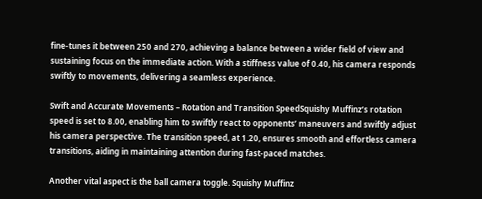fine-tunes it between 250 and 270, achieving a balance between a wider field of view and sustaining focus on the immediate action. With a stiffness value of 0.40, his camera responds swiftly to movements, delivering a seamless experience.

Swift and Accurate Movements – Rotation and Transition SpeedSquishy Muffinz’s rotation speed is set to 8.00, enabling him to swiftly react to opponents’ maneuvers and swiftly adjust his camera perspective. The transition speed, at 1.20, ensures smooth and effortless camera transitions, aiding in maintaining attention during fast-paced matches.

Another vital aspect is the ball camera toggle. Squishy Muffinz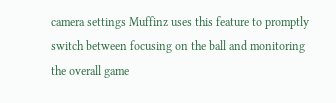camera settings Muffinz uses this feature to promptly switch between focusing on the ball and monitoring the overall game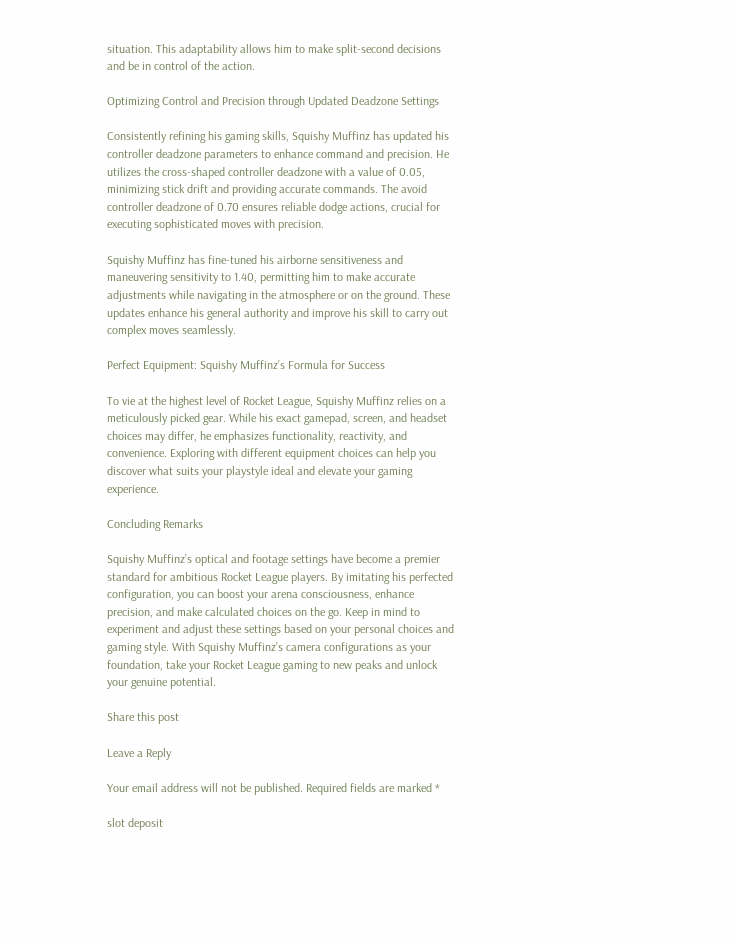situation. This adaptability allows him to make split-second decisions and be in control of the action.

Optimizing Control and Precision through Updated Deadzone Settings

Consistently refining his gaming skills, Squishy Muffinz has updated his controller deadzone parameters to enhance command and precision. He utilizes the cross-shaped controller deadzone with a value of 0.05, minimizing stick drift and providing accurate commands. The avoid controller deadzone of 0.70 ensures reliable dodge actions, crucial for executing sophisticated moves with precision.

Squishy Muffinz has fine-tuned his airborne sensitiveness and maneuvering sensitivity to 1.40, permitting him to make accurate adjustments while navigating in the atmosphere or on the ground. These updates enhance his general authority and improve his skill to carry out complex moves seamlessly.

Perfect Equipment: Squishy Muffinz’s Formula for Success

To vie at the highest level of Rocket League, Squishy Muffinz relies on a meticulously picked gear. While his exact gamepad, screen, and headset choices may differ, he emphasizes functionality, reactivity, and convenience. Exploring with different equipment choices can help you discover what suits your playstyle ideal and elevate your gaming experience.

Concluding Remarks

Squishy Muffinz’s optical and footage settings have become a premier standard for ambitious Rocket League players. By imitating his perfected configuration, you can boost your arena consciousness, enhance precision, and make calculated choices on the go. Keep in mind to experiment and adjust these settings based on your personal choices and gaming style. With Squishy Muffinz’s camera configurations as your foundation, take your Rocket League gaming to new peaks and unlock your genuine potential.

Share this post

Leave a Reply

Your email address will not be published. Required fields are marked *

slot deposit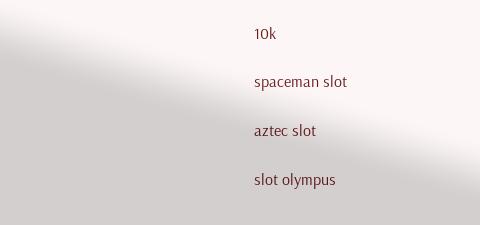10k

spaceman slot

aztec slot

slot olympus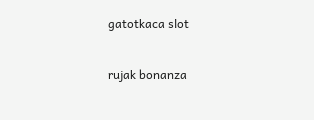gatotkaca slot

rujak bonanza